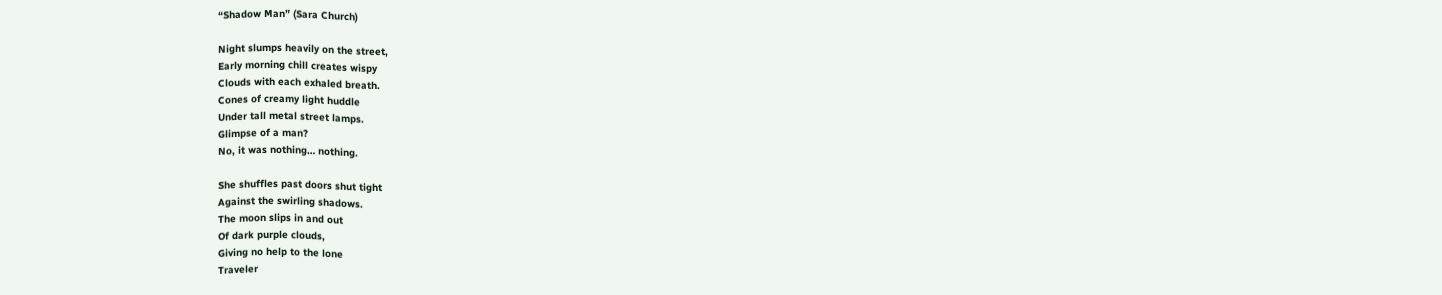“Shadow Man” (Sara Church)

Night slumps heavily on the street,
Early morning chill creates wispy
Clouds with each exhaled breath.
Cones of creamy light huddle
Under tall metal street lamps.
Glimpse of a man?
No, it was nothing… nothing.

She shuffles past doors shut tight
Against the swirling shadows.
The moon slips in and out
Of dark purple clouds,
Giving no help to the lone
Traveler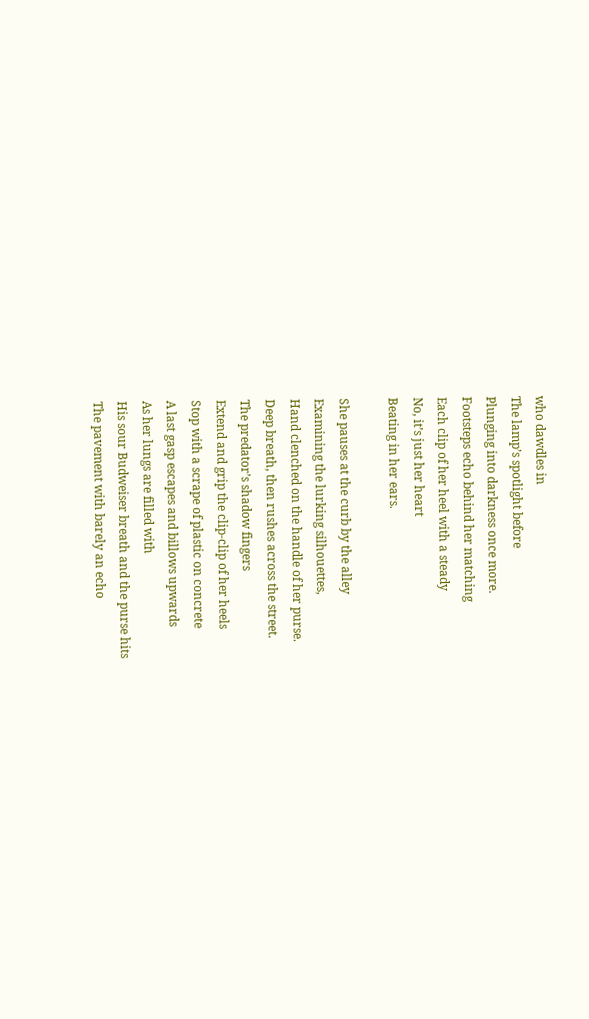who dawdles in
The lamp’s spotlight before
Plunging into darkness once more.
Footsteps echo behind her matching
Each clip of her heel with a steady
No, it’s just her heart
Beating in her ears.

She pauses at the curb by the alley
Examining the lurking silhouettes,
Hand clenched on the handle of her purse.
Deep breath, then rushes across the street.
The predator’s shadow fingers
Extend and grip the clip-clip of her heels
Stop with a scrape of plastic on concrete
A last gasp escapes and billows upwards
As her lungs are filled with
His sour Budweiser breath and the purse hits
The pavement with barely an echo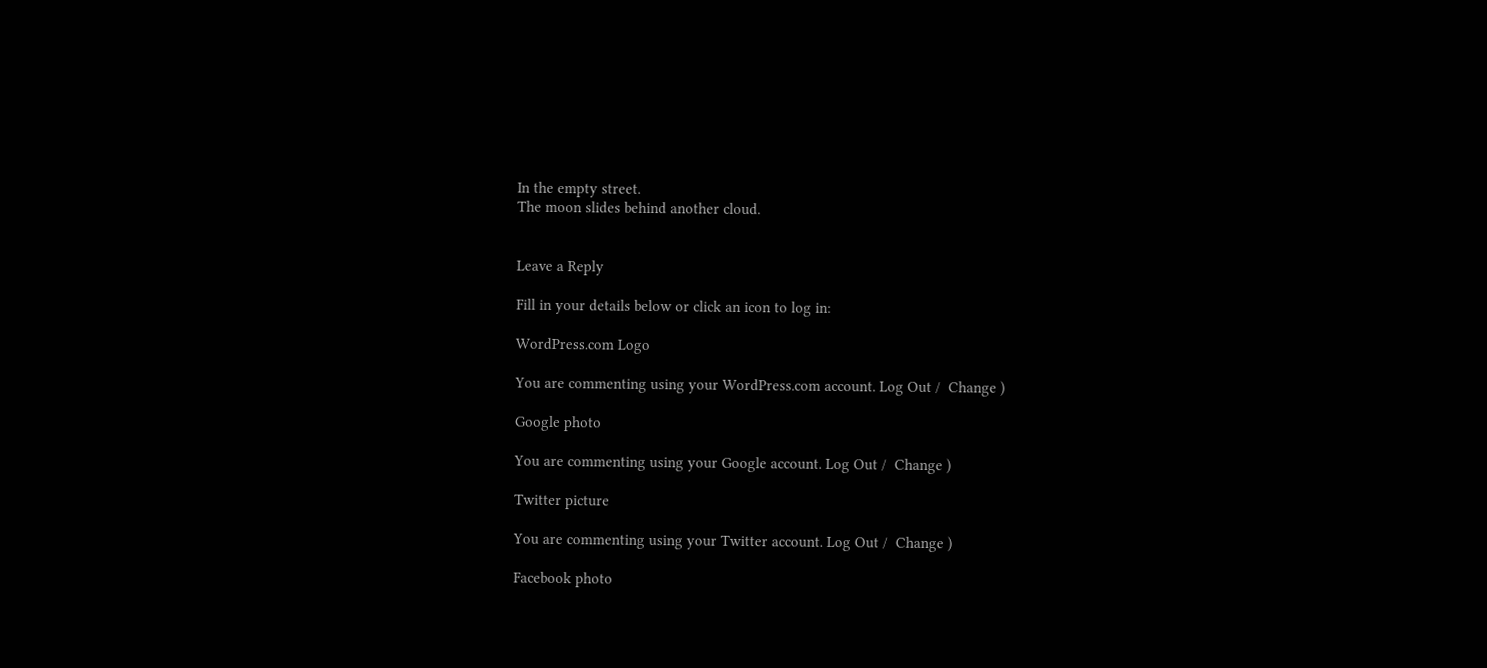In the empty street.
The moon slides behind another cloud.


Leave a Reply

Fill in your details below or click an icon to log in:

WordPress.com Logo

You are commenting using your WordPress.com account. Log Out /  Change )

Google photo

You are commenting using your Google account. Log Out /  Change )

Twitter picture

You are commenting using your Twitter account. Log Out /  Change )

Facebook photo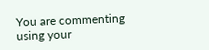You are commenting using your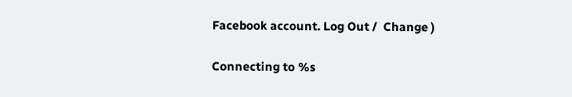Facebook account. Log Out /  Change )

Connecting to %s